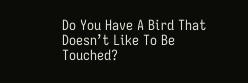Do You Have A Bird That Doesn’t Like To Be Touched?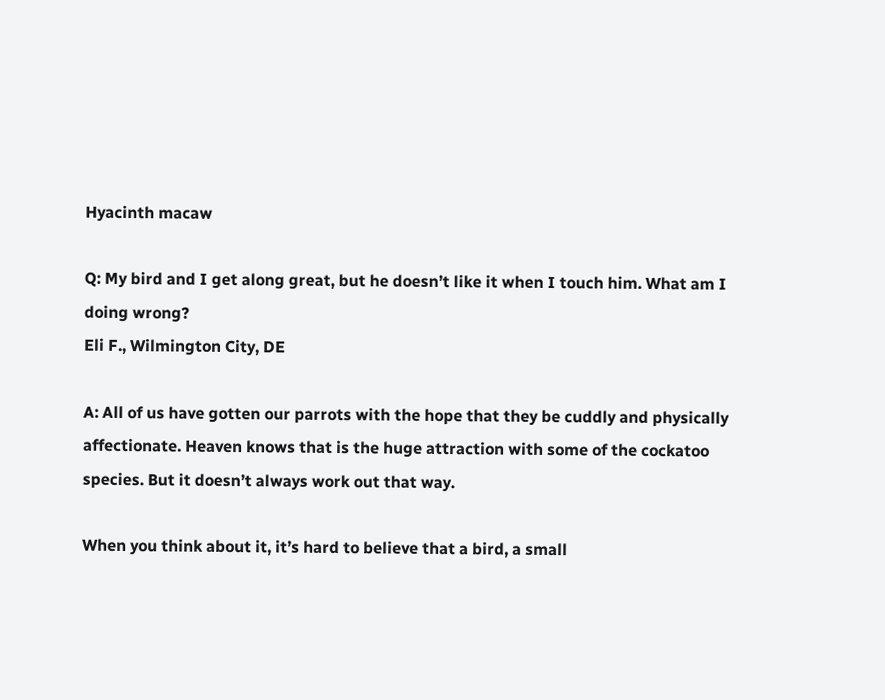Hyacinth macaw

Q: My bird and I get along great, but he doesn’t like it when I touch him. What am I doing wrong?
Eli F., Wilmington City, DE

A: All of us have gotten our parrots with the hope that they be cuddly and physically affectionate. Heaven knows that is the huge attraction with some of the cockatoo species. But it doesn’t always work out that way.

When you think about it, it’s hard to believe that a bird, a small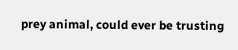prey animal, could ever be trusting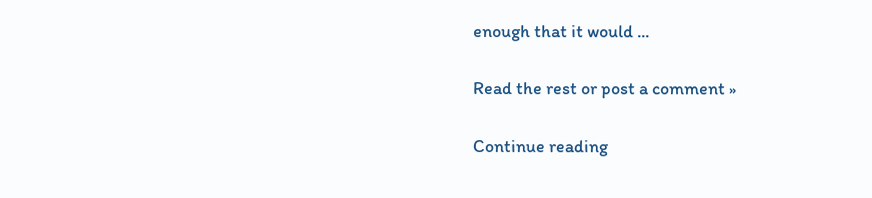enough that it would ...

Read the rest or post a comment »

Continue reading